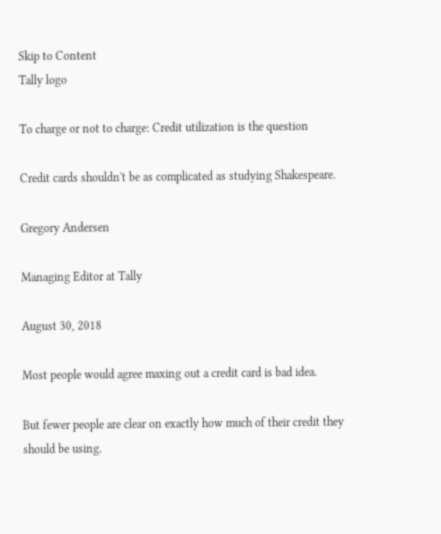Skip to Content
Tally logo

To charge or not to charge: Credit utilization is the question

Credit cards shouldn't be as complicated as studying Shakespeare.

Gregory Andersen

Managing Editor at Tally

August 30, 2018

Most people would agree maxing out a credit card is bad idea.

But fewer people are clear on exactly how much of their credit they should be using.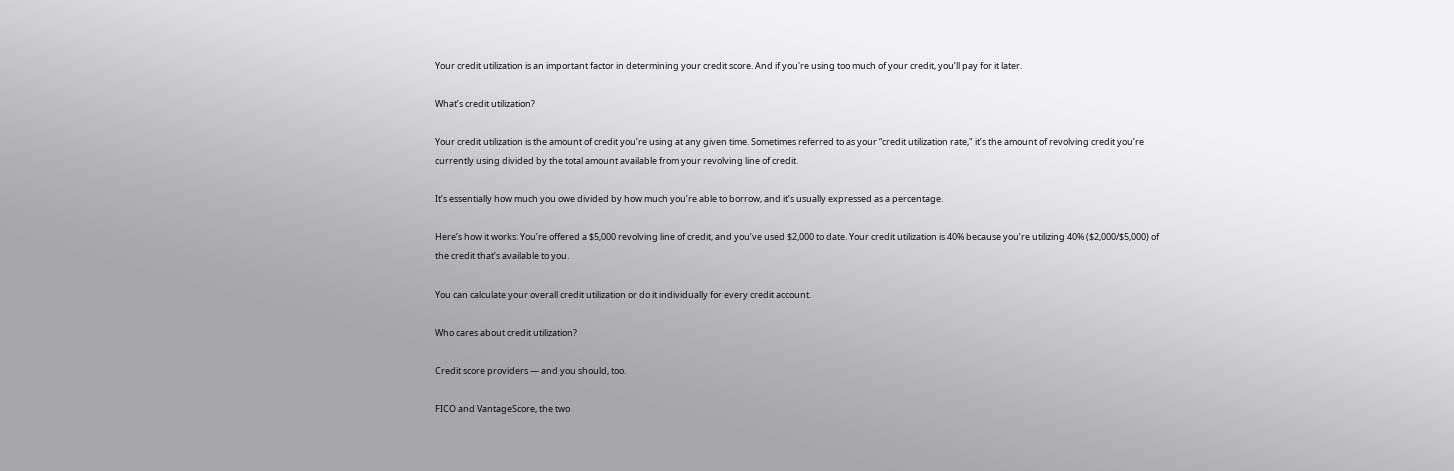Your credit utilization is an important factor in determining your credit score. And if you're using too much of your credit, you’ll pay for it later.

What’s credit utilization?

Your credit utilization is the amount of credit you’re using at any given time. Sometimes referred to as your “credit utilization rate," it’s the amount of revolving credit you’re currently using divided by the total amount available from your revolving line of credit.

It’s essentially how much you owe divided by how much you’re able to borrow, and it’s usually expressed as a percentage.

Here’s how it works: You’re offered a $5,000 revolving line of credit, and you’ve used $2,000 to date. Your credit utilization is 40% because you’re utilizing 40% ($2,000/$5,000) of the credit that’s available to you.

You can calculate your overall credit utilization or do it individually for every credit account.

Who cares about credit utilization?

Credit score providers — and you should, too.

FICO and VantageScore, the two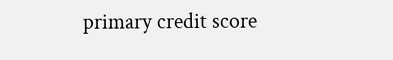primary credit score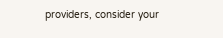providers, consider your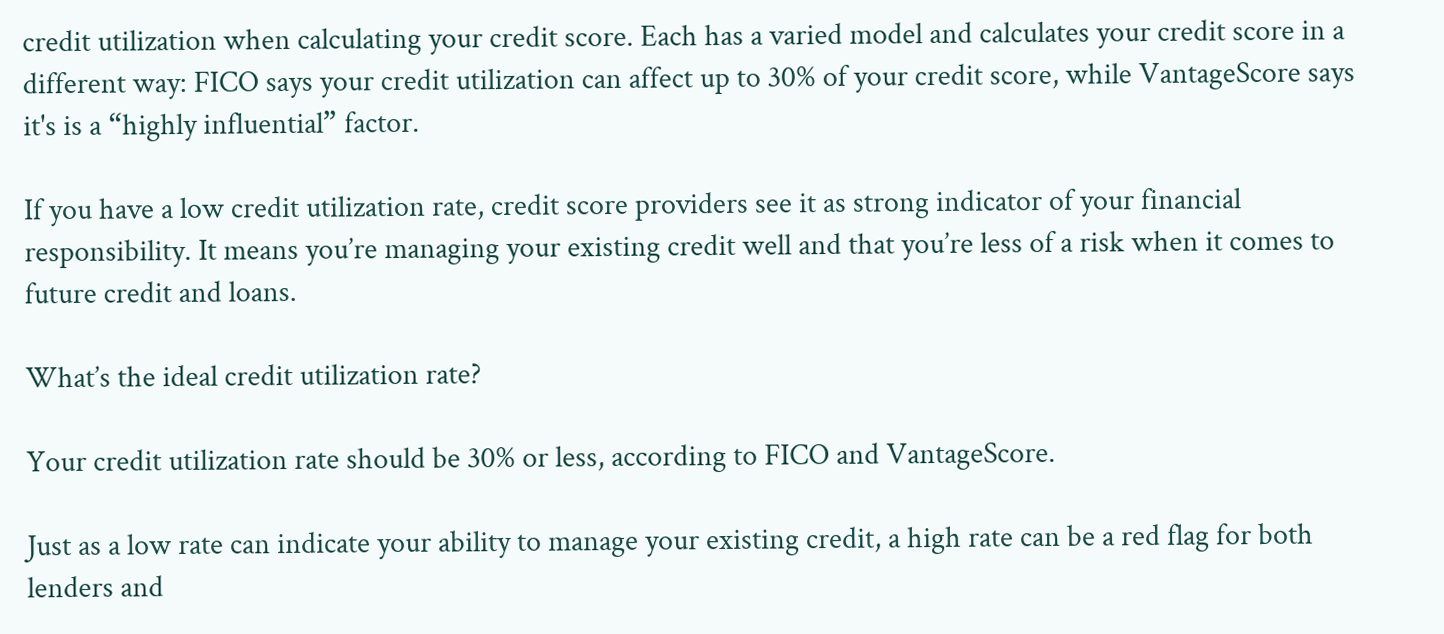credit utilization when calculating your credit score. Each has a varied model and calculates your credit score in a different way: FICO says your credit utilization can affect up to 30% of your credit score, while VantageScore says it's is a “highly influential” factor.

If you have a low credit utilization rate, credit score providers see it as strong indicator of your financial responsibility. It means you’re managing your existing credit well and that you’re less of a risk when it comes to future credit and loans.

What’s the ideal credit utilization rate?

Your credit utilization rate should be 30% or less, according to FICO and VantageScore.

Just as a low rate can indicate your ability to manage your existing credit, a high rate can be a red flag for both lenders and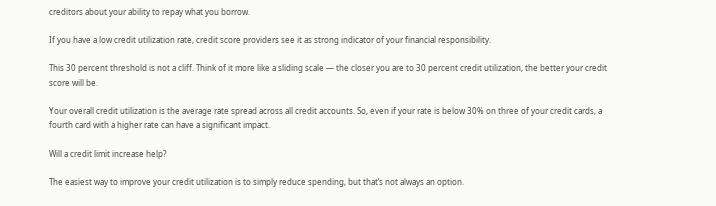creditors about your ability to repay what you borrow.

If you have a low credit utilization rate, credit score providers see it as strong indicator of your financial responsibility.

This 30 percent threshold is not a cliff. Think of it more like a sliding scale — the closer you are to 30 percent credit utilization, the better your credit score will be.

Your overall credit utilization is the average rate spread across all credit accounts. So, even if your rate is below 30% on three of your credit cards, a fourth card with a higher rate can have a significant impact.

Will a credit limit increase help?

The easiest way to improve your credit utilization is to simply reduce spending, but that’s not always an option.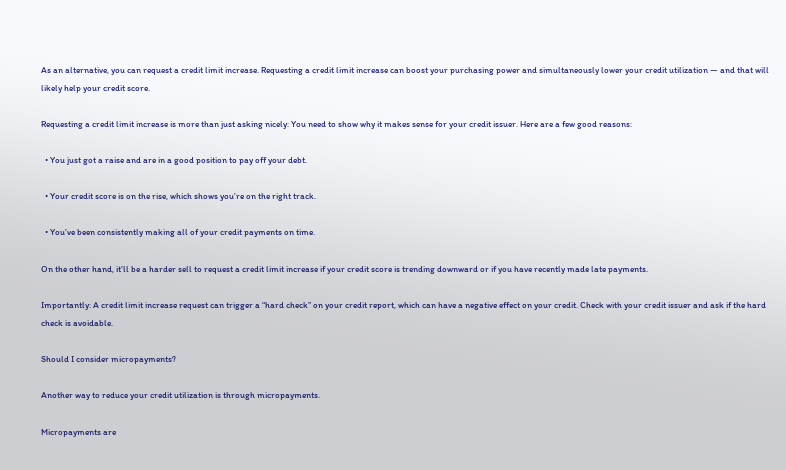As an alternative, you can request a credit limit increase. Requesting a credit limit increase can boost your purchasing power and simultaneously lower your credit utilization — and that will likely help your credit score.

Requesting a credit limit increase is more than just asking nicely: You need to show why it makes sense for your credit issuer. Here are a few good reasons:

  • You just got a raise and are in a good position to pay off your debt.

  • Your credit score is on the rise, which shows you’re on the right track.

  • You’ve been consistently making all of your credit payments on time.

On the other hand, it’ll be a harder sell to request a credit limit increase if your credit score is trending downward or if you have recently made late payments.

Importantly: A credit limit increase request can trigger a “hard check” on your credit report, which can have a negative effect on your credit. Check with your credit issuer and ask if the hard check is avoidable.

Should I consider micropayments?

Another way to reduce your credit utilization is through micropayments.

Micropayments are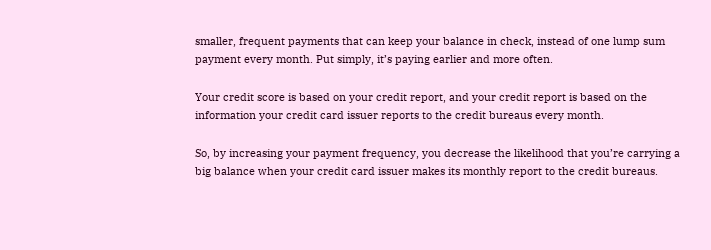smaller, frequent payments that can keep your balance in check, instead of one lump sum payment every month. Put simply, it’s paying earlier and more often.

Your credit score is based on your credit report, and your credit report is based on the information your credit card issuer reports to the credit bureaus every month.

So, by increasing your payment frequency, you decrease the likelihood that you’re carrying a big balance when your credit card issuer makes its monthly report to the credit bureaus.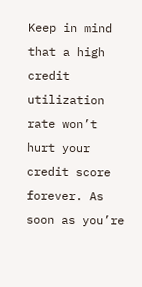Keep in mind that a high credit utilization rate won’t hurt your credit score forever. As soon as you’re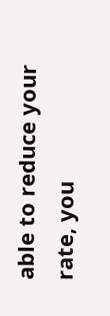able to reduce your rate, you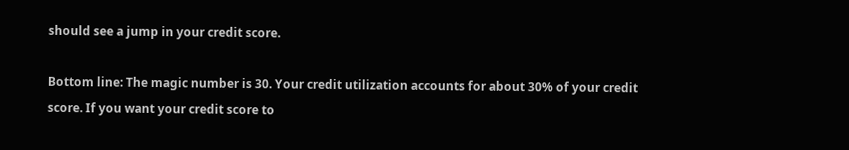should see a jump in your credit score.

Bottom line: The magic number is 30. Your credit utilization accounts for about 30% of your credit score. If you want your credit score to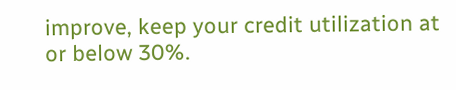improve, keep your credit utilization at or below 30%.